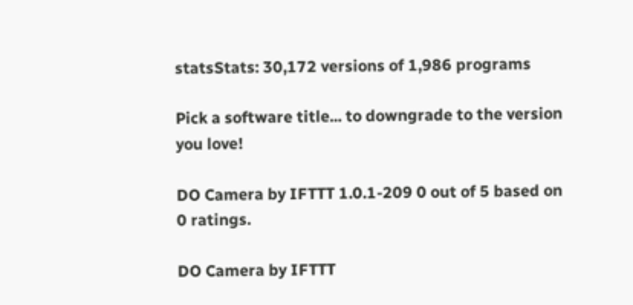statsStats: 30,172 versions of 1,986 programs

Pick a software title... to downgrade to the version you love!

DO Camera by IFTTT 1.0.1-209 0 out of 5 based on 0 ratings.

DO Camera by IFTTT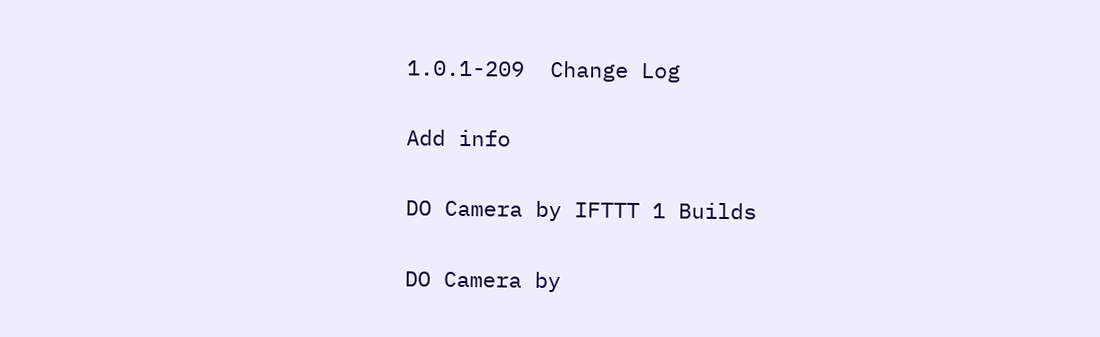1.0.1-209  Change Log

Add info

DO Camera by IFTTT 1 Builds

DO Camera by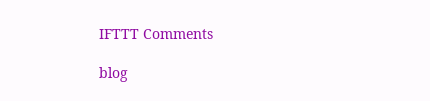IFTTT Comments

blog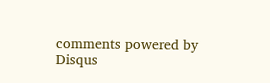comments powered by Disqus